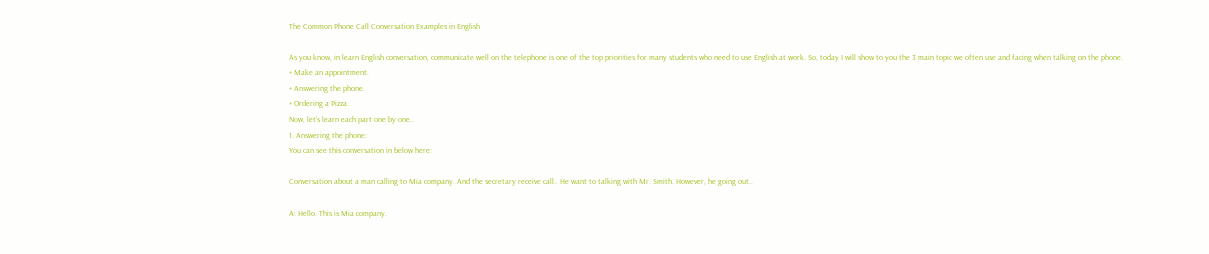The Common Phone Call Conversation Examples in English

As you know, in learn English conversation, communicate well on the telephone is one of the top priorities for many students who need to use English at work. So, today I will show to you the 3 main topic we often use and facing when talking on the phone.
+ Make an appointment.
+ Answering the phone.
+ Ordering a Pizza.
Now, let’s learn each part one by one..
1. Answering the phone:
You can see this conversation in below here:

Conversation about a man calling to Mia company. And the secretary receive call.. He want to talking with Mr. Smith. However, he going out..

A: Hello. This is Mia company.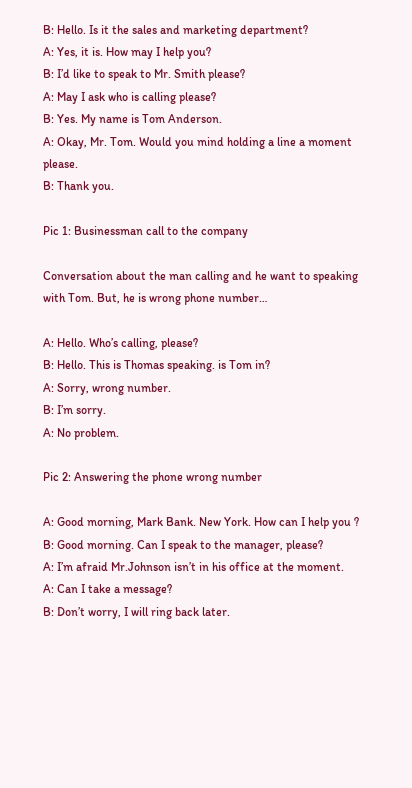B: Hello. Is it the sales and marketing department?
A: Yes, it is. How may I help you?
B: I’d like to speak to Mr. Smith please?
A: May I ask who is calling please?
B: Yes. My name is Tom Anderson.
A: Okay, Mr. Tom. Would you mind holding a line a moment please.
B: Thank you.

Pic 1: Businessman call to the company

Conversation about the man calling and he want to speaking with Tom. But, he is wrong phone number…

A: Hello. Who’s calling, please?
B: Hello. This is Thomas speaking. is Tom in?
A: Sorry, wrong number.
B: I’m sorry.
A: No problem.

Pic 2: Answering the phone wrong number

A: Good morning, Mark Bank. New York. How can I help you ?
B: Good morning. Can I speak to the manager, please?
A: I’m afraid Mr.Johnson isn’t in his office at the moment.
A: Can I take a message?
B: Don’t worry, I will ring back later.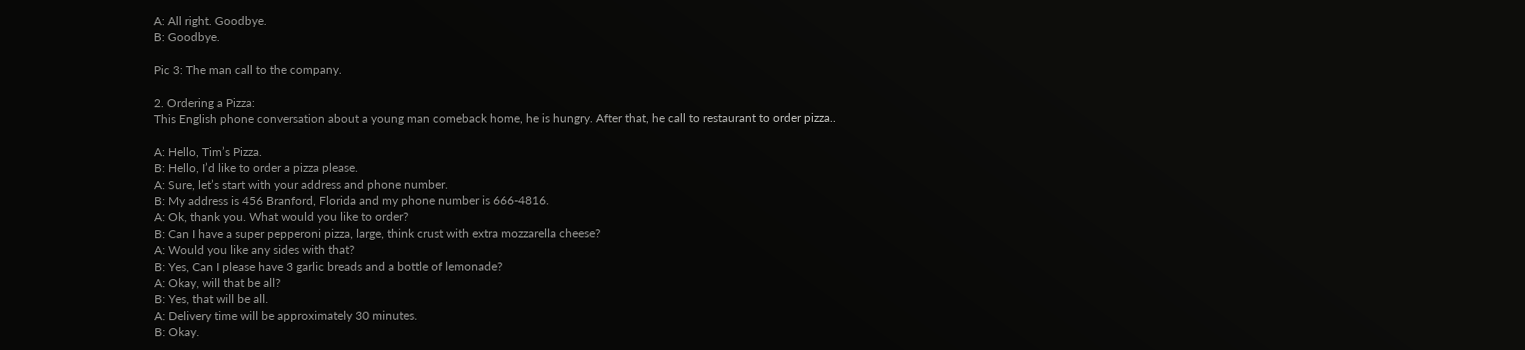A: All right. Goodbye.
B: Goodbye.

Pic 3: The man call to the company.

2. Ordering a Pizza:
This English phone conversation about a young man comeback home, he is hungry. After that, he call to restaurant to order pizza..

A: Hello, Tim’s Pizza.
B: Hello, I’d like to order a pizza please.
A: Sure, let’s start with your address and phone number.
B: My address is 456 Branford, Florida and my phone number is 666-4816.
A: Ok, thank you. What would you like to order?
B: Can I have a super pepperoni pizza, large, think crust with extra mozzarella cheese?
A: Would you like any sides with that?
B: Yes, Can I please have 3 garlic breads and a bottle of lemonade?
A: Okay, will that be all?
B: Yes, that will be all.
A: Delivery time will be approximately 30 minutes.
B: Okay.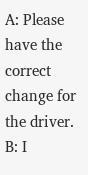A: Please have the correct change for the driver.
B: I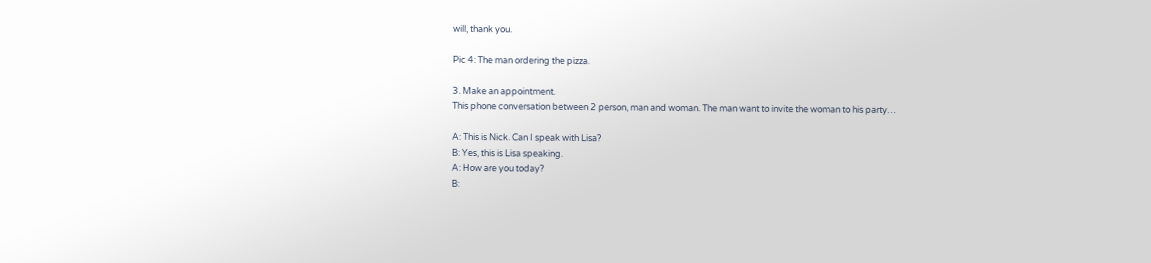will, thank you.

Pic 4: The man ordering the pizza.

3. Make an appointment.
This phone conversation between 2 person, man and woman. The man want to invite the woman to his party…

A: This is Nick. Can I speak with Lisa?
B: Yes, this is Lisa speaking.
A: How are you today?
B: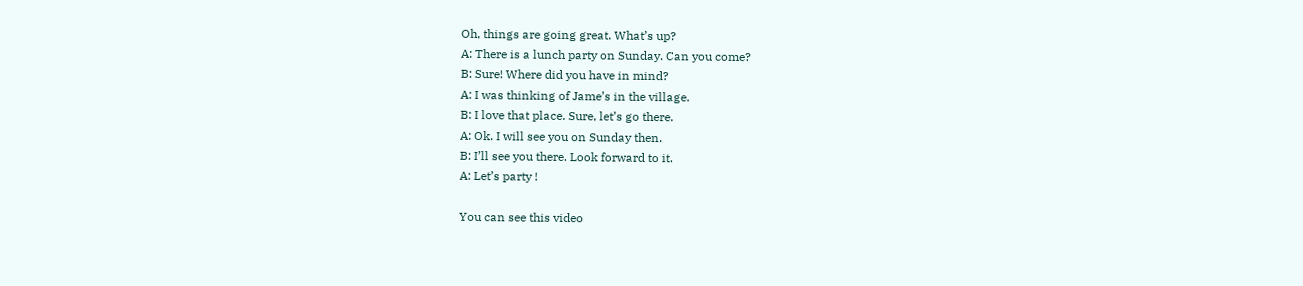Oh, things are going great. What’s up?
A: There is a lunch party on Sunday. Can you come?
B: Sure! Where did you have in mind?
A: I was thinking of Jame’s in the village.
B: I love that place. Sure, let’s go there.
A: Ok. I will see you on Sunday then.
B: I’ll see you there. Look forward to it.
A: Let’s party !

You can see this video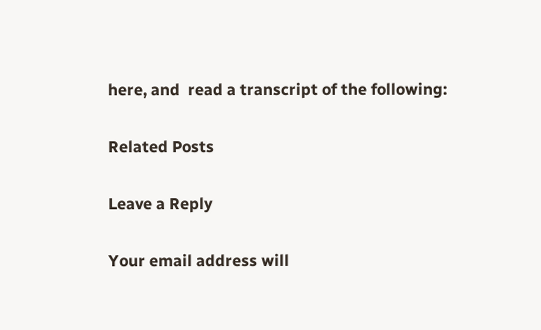here, and  read a transcript of the following:

Related Posts

Leave a Reply

Your email address will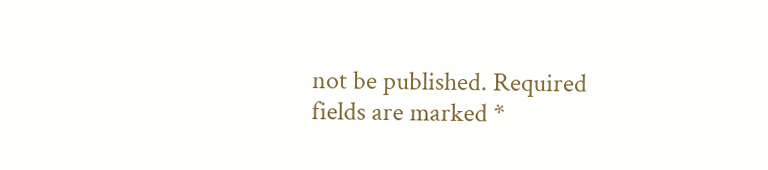not be published. Required fields are marked *